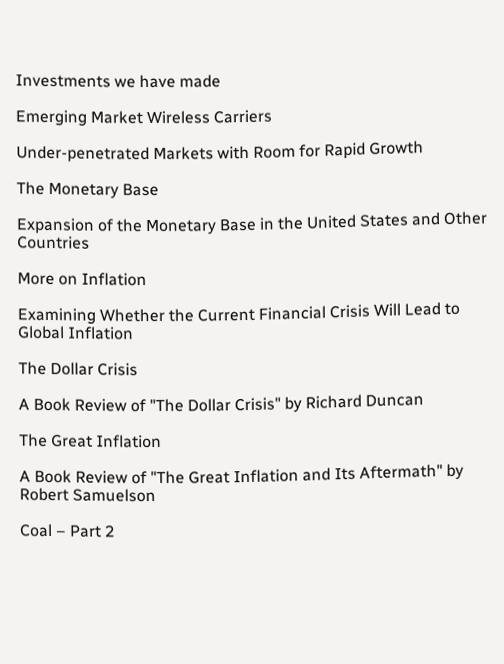Investments we have made

Emerging Market Wireless Carriers

Under-penetrated Markets with Room for Rapid Growth

The Monetary Base

Expansion of the Monetary Base in the United States and Other Countries

More on Inflation

Examining Whether the Current Financial Crisis Will Lead to Global Inflation

The Dollar Crisis

A Book Review of "The Dollar Crisis" by Richard Duncan

The Great Inflation

A Book Review of "The Great Inflation and Its Aftermath" by Robert Samuelson

Coal – Part 2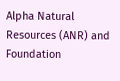Alpha Natural Resources (ANR) and Foundation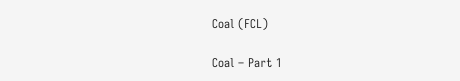Coal (FCL)

Coal – Part 1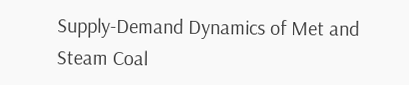Supply-Demand Dynamics of Met and Steam Coal